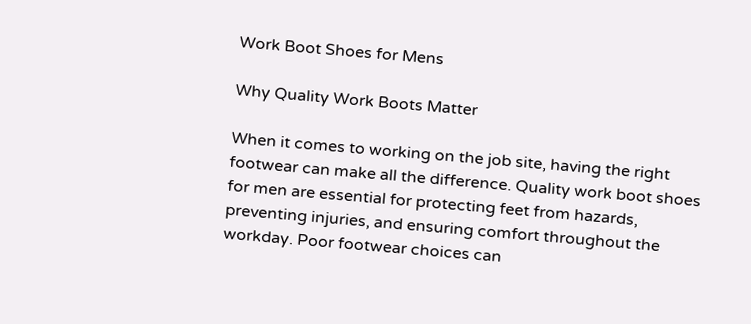Work Boot Shoes for Mens

Why Quality Work Boots Matter

When it comes to working on the job site, having the right footwear can make all the difference. Quality work boot shoes for men are essential for protecting feet from hazards, preventing injuries, and ensuring comfort throughout the workday. Poor footwear choices can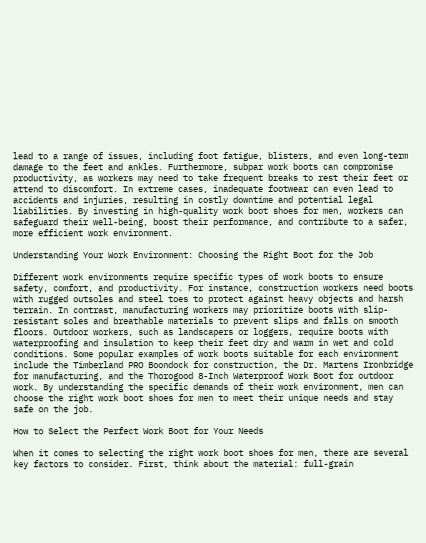lead to a range of issues, including foot fatigue, blisters, and even long-term damage to the feet and ankles. Furthermore, subpar work boots can compromise productivity, as workers may need to take frequent breaks to rest their feet or attend to discomfort. In extreme cases, inadequate footwear can even lead to accidents and injuries, resulting in costly downtime and potential legal liabilities. By investing in high-quality work boot shoes for men, workers can safeguard their well-being, boost their performance, and contribute to a safer, more efficient work environment.

Understanding Your Work Environment: Choosing the Right Boot for the Job

Different work environments require specific types of work boots to ensure safety, comfort, and productivity. For instance, construction workers need boots with rugged outsoles and steel toes to protect against heavy objects and harsh terrain. In contrast, manufacturing workers may prioritize boots with slip-resistant soles and breathable materials to prevent slips and falls on smooth floors. Outdoor workers, such as landscapers or loggers, require boots with waterproofing and insulation to keep their feet dry and warm in wet and cold conditions. Some popular examples of work boots suitable for each environment include the Timberland PRO Boondock for construction, the Dr. Martens Ironbridge for manufacturing, and the Thorogood 8-Inch Waterproof Work Boot for outdoor work. By understanding the specific demands of their work environment, men can choose the right work boot shoes for men to meet their unique needs and stay safe on the job.

How to Select the Perfect Work Boot for Your Needs

When it comes to selecting the right work boot shoes for men, there are several key factors to consider. First, think about the material: full-grain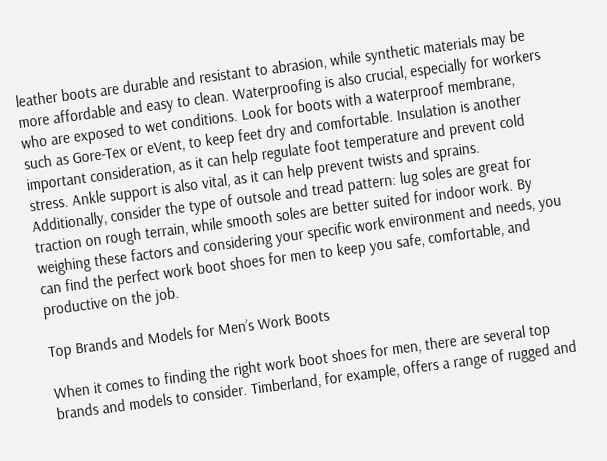leather boots are durable and resistant to abrasion, while synthetic materials may be more affordable and easy to clean. Waterproofing is also crucial, especially for workers who are exposed to wet conditions. Look for boots with a waterproof membrane, such as Gore-Tex or eVent, to keep feet dry and comfortable. Insulation is another important consideration, as it can help regulate foot temperature and prevent cold stress. Ankle support is also vital, as it can help prevent twists and sprains. Additionally, consider the type of outsole and tread pattern: lug soles are great for traction on rough terrain, while smooth soles are better suited for indoor work. By weighing these factors and considering your specific work environment and needs, you can find the perfect work boot shoes for men to keep you safe, comfortable, and productive on the job.

Top Brands and Models for Men’s Work Boots

When it comes to finding the right work boot shoes for men, there are several top brands and models to consider. Timberland, for example, offers a range of rugged and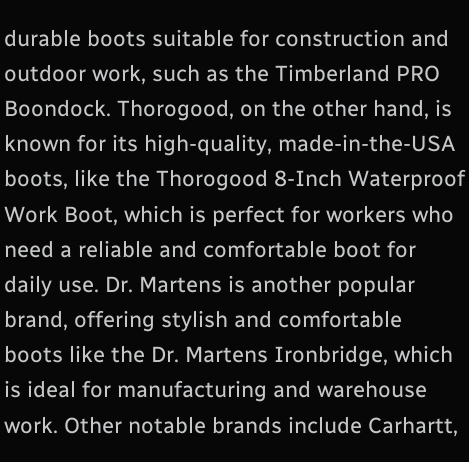durable boots suitable for construction and outdoor work, such as the Timberland PRO Boondock. Thorogood, on the other hand, is known for its high-quality, made-in-the-USA boots, like the Thorogood 8-Inch Waterproof Work Boot, which is perfect for workers who need a reliable and comfortable boot for daily use. Dr. Martens is another popular brand, offering stylish and comfortable boots like the Dr. Martens Ironbridge, which is ideal for manufacturing and warehouse work. Other notable brands include Carhartt,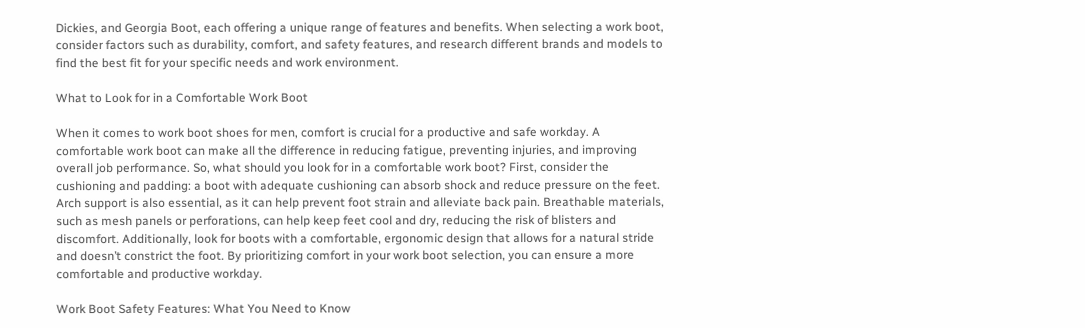Dickies, and Georgia Boot, each offering a unique range of features and benefits. When selecting a work boot, consider factors such as durability, comfort, and safety features, and research different brands and models to find the best fit for your specific needs and work environment.

What to Look for in a Comfortable Work Boot

When it comes to work boot shoes for men, comfort is crucial for a productive and safe workday. A comfortable work boot can make all the difference in reducing fatigue, preventing injuries, and improving overall job performance. So, what should you look for in a comfortable work boot? First, consider the cushioning and padding: a boot with adequate cushioning can absorb shock and reduce pressure on the feet. Arch support is also essential, as it can help prevent foot strain and alleviate back pain. Breathable materials, such as mesh panels or perforations, can help keep feet cool and dry, reducing the risk of blisters and discomfort. Additionally, look for boots with a comfortable, ergonomic design that allows for a natural stride and doesn’t constrict the foot. By prioritizing comfort in your work boot selection, you can ensure a more comfortable and productive workday.

Work Boot Safety Features: What You Need to Know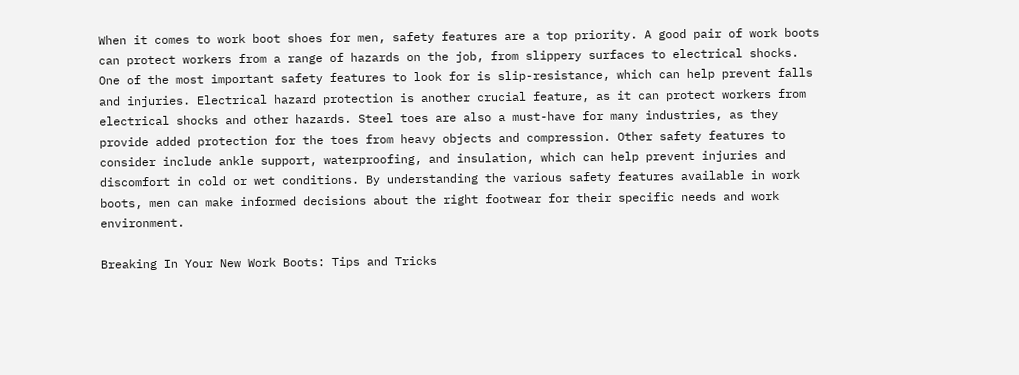When it comes to work boot shoes for men, safety features are a top priority. A good pair of work boots can protect workers from a range of hazards on the job, from slippery surfaces to electrical shocks. One of the most important safety features to look for is slip-resistance, which can help prevent falls and injuries. Electrical hazard protection is another crucial feature, as it can protect workers from electrical shocks and other hazards. Steel toes are also a must-have for many industries, as they provide added protection for the toes from heavy objects and compression. Other safety features to consider include ankle support, waterproofing, and insulation, which can help prevent injuries and discomfort in cold or wet conditions. By understanding the various safety features available in work boots, men can make informed decisions about the right footwear for their specific needs and work environment.

Breaking In Your New Work Boots: Tips and Tricks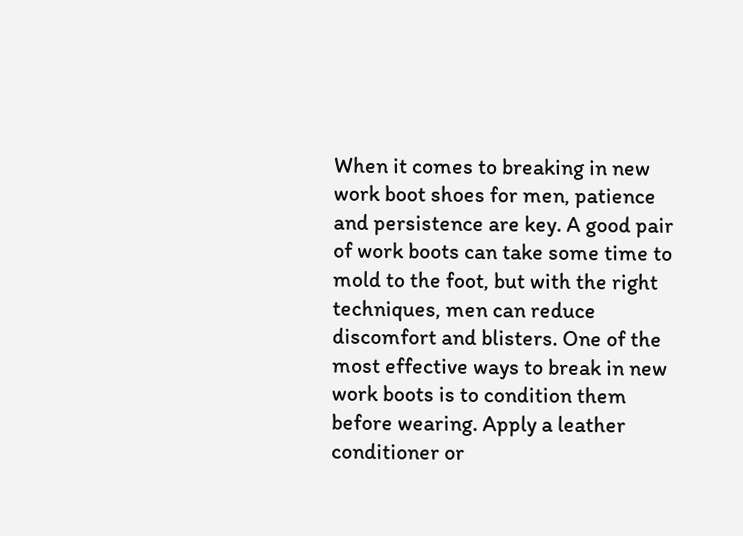When it comes to breaking in new work boot shoes for men, patience and persistence are key. A good pair of work boots can take some time to mold to the foot, but with the right techniques, men can reduce discomfort and blisters. One of the most effective ways to break in new work boots is to condition them before wearing. Apply a leather conditioner or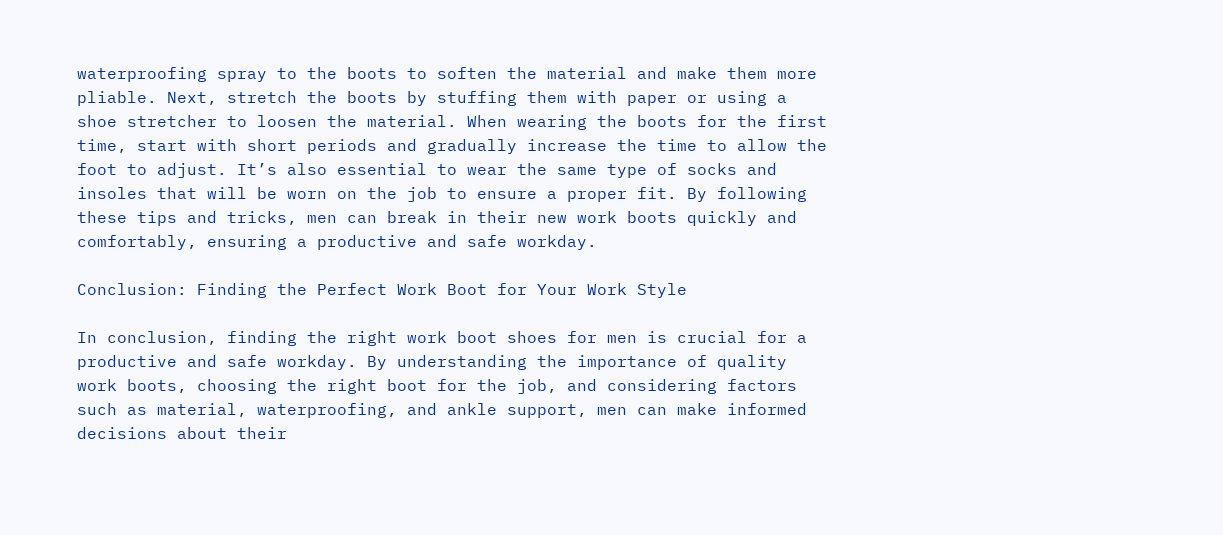waterproofing spray to the boots to soften the material and make them more pliable. Next, stretch the boots by stuffing them with paper or using a shoe stretcher to loosen the material. When wearing the boots for the first time, start with short periods and gradually increase the time to allow the foot to adjust. It’s also essential to wear the same type of socks and insoles that will be worn on the job to ensure a proper fit. By following these tips and tricks, men can break in their new work boots quickly and comfortably, ensuring a productive and safe workday.

Conclusion: Finding the Perfect Work Boot for Your Work Style

In conclusion, finding the right work boot shoes for men is crucial for a productive and safe workday. By understanding the importance of quality work boots, choosing the right boot for the job, and considering factors such as material, waterproofing, and ankle support, men can make informed decisions about their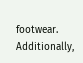footwear. Additionally,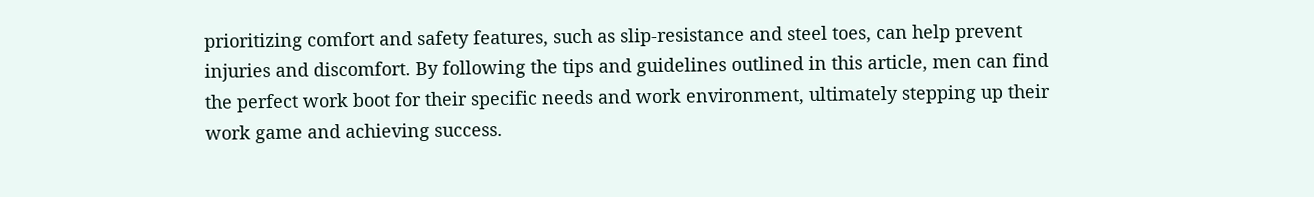prioritizing comfort and safety features, such as slip-resistance and steel toes, can help prevent injuries and discomfort. By following the tips and guidelines outlined in this article, men can find the perfect work boot for their specific needs and work environment, ultimately stepping up their work game and achieving success.